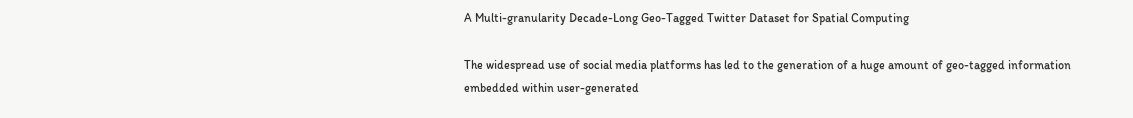A Multi-granularity Decade-Long Geo-Tagged Twitter Dataset for Spatial Computing

The widespread use of social media platforms has led to the generation of a huge amount of geo-tagged information embedded within user-generated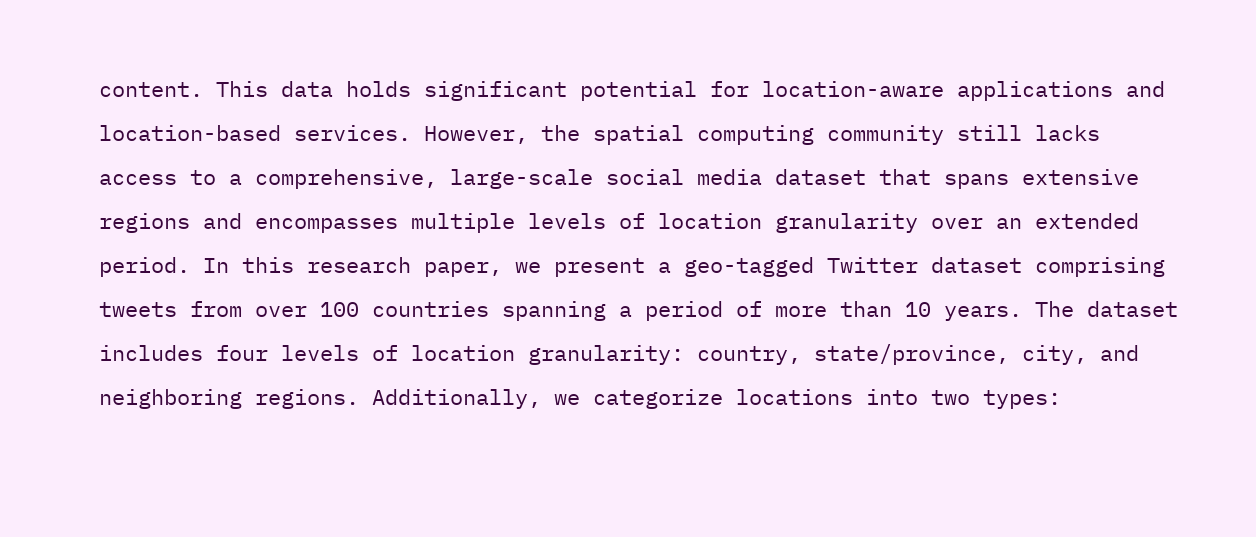content. This data holds significant potential for location-aware applications and location-based services. However, the spatial computing community still lacks access to a comprehensive, large-scale social media dataset that spans extensive regions and encompasses multiple levels of location granularity over an extended period. In this research paper, we present a geo-tagged Twitter dataset comprising tweets from over 100 countries spanning a period of more than 10 years. The dataset includes four levels of location granularity: country, state/province, city, and neighboring regions. Additionally, we categorize locations into two types: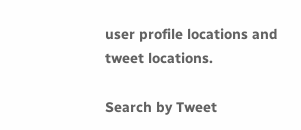user profile locations and tweet locations.

Search by Tweet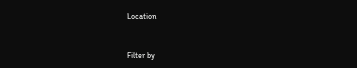Location


Filter by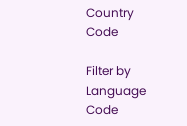Country Code

Filter by Language Code